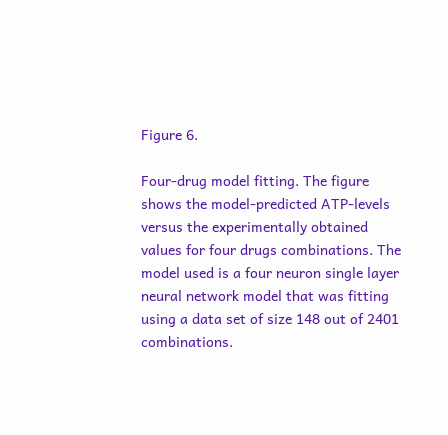Figure 6.

Four-drug model fitting. The figure shows the model-predicted ATP-levels versus the experimentally obtained values for four drugs combinations. The model used is a four neuron single layer neural network model that was fitting using a data set of size 148 out of 2401 combinations.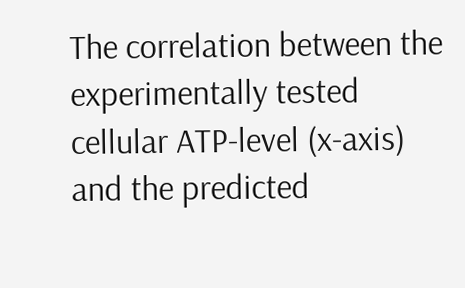The correlation between the experimentally tested cellular ATP-level (x-axis) and the predicted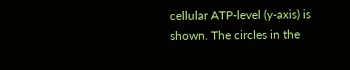cellular ATP-level (y-axis) is shown. The circles in the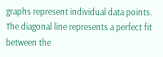graphs represent individual data points. The diagonal line represents a perfect fit between the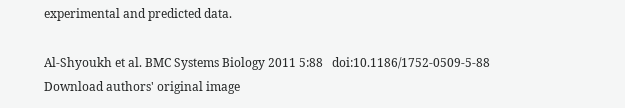experimental and predicted data.

Al-Shyoukh et al. BMC Systems Biology 2011 5:88   doi:10.1186/1752-0509-5-88
Download authors' original image